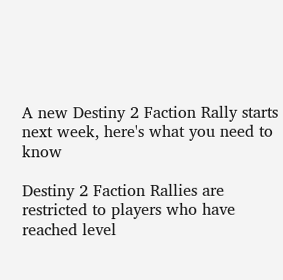A new Destiny 2 Faction Rally starts next week, here's what you need to know

Destiny 2 Faction Rallies are restricted to players who have reached level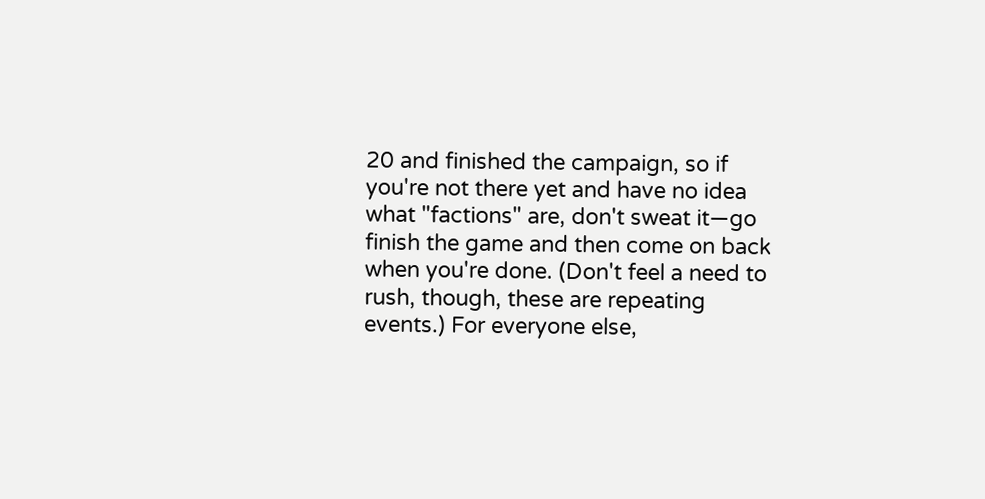20 and finished the campaign, so if you're not there yet and have no idea what "factions" are, don't sweat it—go finish the game and then come on back when you're done. (Don't feel a need to rush, though, these are repeating events.) For everyone else,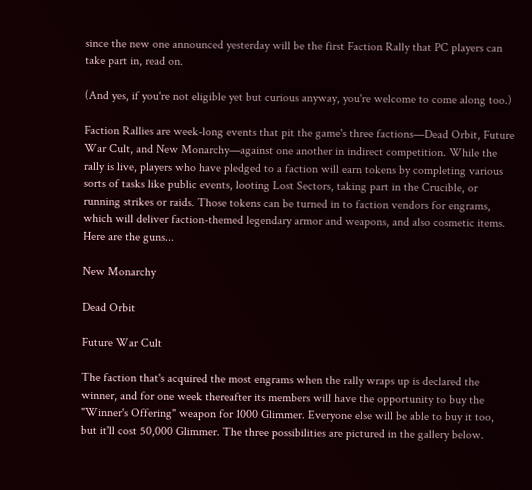since the new one announced yesterday will be the first Faction Rally that PC players can take part in, read on.

(And yes, if you're not eligible yet but curious anyway, you're welcome to come along too.)

Faction Rallies are week-long events that pit the game's three factions—Dead Orbit, Future War Cult, and New Monarchy—against one another in indirect competition. While the rally is live, players who have pledged to a faction will earn tokens by completing various sorts of tasks like public events, looting Lost Sectors, taking part in the Crucible, or running strikes or raids. Those tokens can be turned in to faction vendors for engrams, which will deliver faction-themed legendary armor and weapons, and also cosmetic items. Here are the guns...

New Monarchy

Dead Orbit

Future War Cult

The faction that's acquired the most engrams when the rally wraps up is declared the winner, and for one week thereafter its members will have the opportunity to buy the "Winner's Offering" weapon for 1000 Glimmer. Everyone else will be able to buy it too, but it'll cost 50,000 Glimmer. The three possibilities are pictured in the gallery below.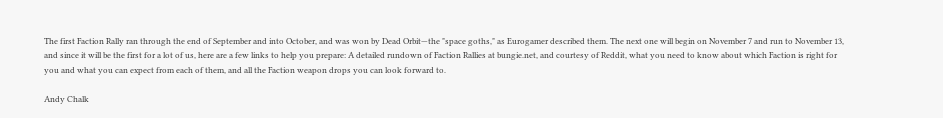The first Faction Rally ran through the end of September and into October, and was won by Dead Orbit—the "space goths," as Eurogamer described them. The next one will begin on November 7 and run to November 13, and since it will be the first for a lot of us, here are a few links to help you prepare: A detailed rundown of Faction Rallies at bungie.net, and courtesy of Reddit, what you need to know about which Faction is right for you and what you can expect from each of them, and all the Faction weapon drops you can look forward to.

Andy Chalk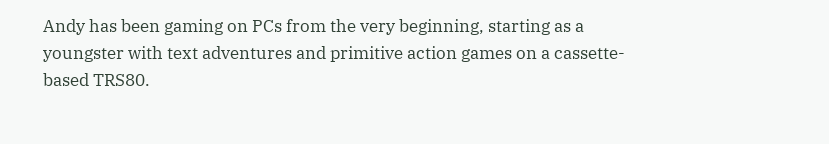Andy has been gaming on PCs from the very beginning, starting as a youngster with text adventures and primitive action games on a cassette-based TRS80.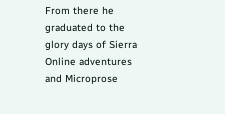From there he graduated to the glory days of Sierra Online adventures and Microprose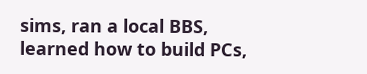sims, ran a local BBS, learned how to build PCs,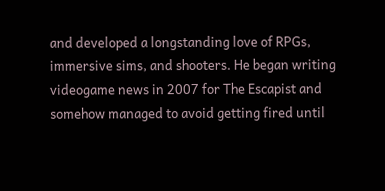and developed a longstanding love of RPGs, immersive sims, and shooters. He began writing videogame news in 2007 for The Escapist and somehow managed to avoid getting fired until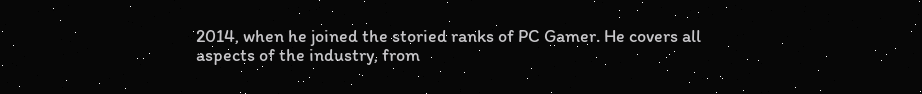2014, when he joined the storied ranks of PC Gamer. He covers all aspects of the industry, from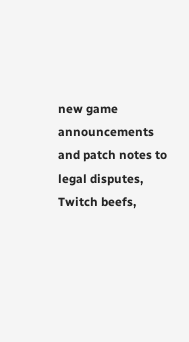new game announcements and patch notes to legal disputes, Twitch beefs,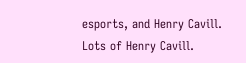esports, and Henry Cavill. Lots of Henry Cavill.